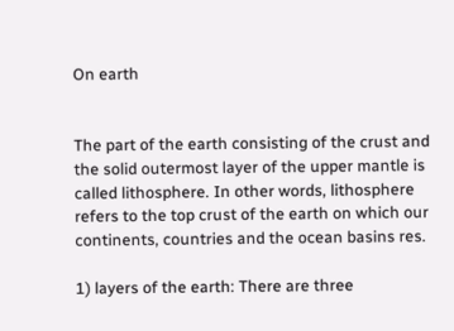On earth


The part of the earth consisting of the crust and the solid outermost layer of the upper mantle is called lithosphere. In other words, lithosphere refers to the top crust of the earth on which our continents, countries and the ocean basins res.

1) layers of the earth: There are three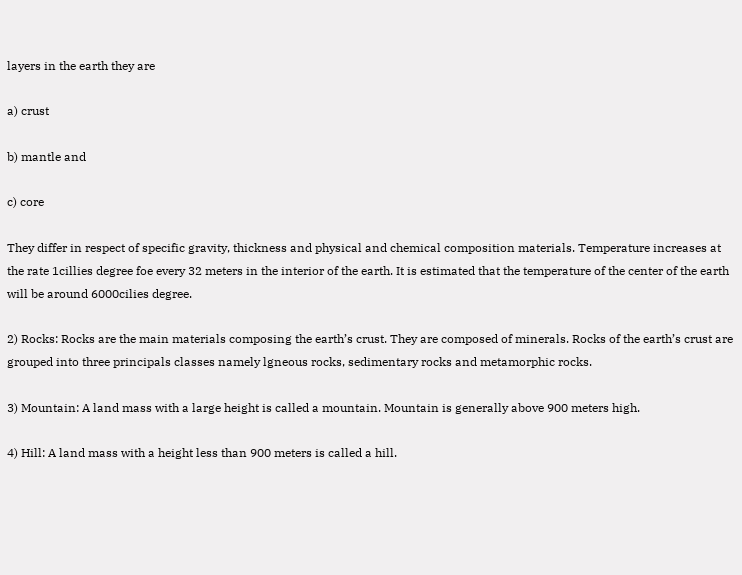layers in the earth they are

a) crust

b) mantle and

c) core

They differ in respect of specific gravity, thickness and physical and chemical composition materials. Temperature increases at the rate 1cillies degree foe every 32 meters in the interior of the earth. It is estimated that the temperature of the center of the earth will be around 6000cilies degree.

2) Rocks: Rocks are the main materials composing the earth’s crust. They are composed of minerals. Rocks of the earth’s crust are grouped into three principals classes namely lgneous rocks, sedimentary rocks and metamorphic rocks.

3) Mountain: A land mass with a large height is called a mountain. Mountain is generally above 900 meters high.

4) Hill: A land mass with a height less than 900 meters is called a hill.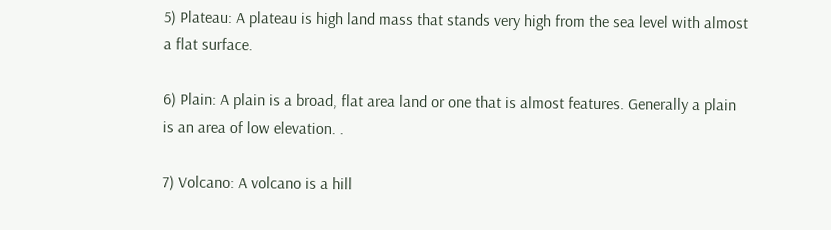5) Plateau: A plateau is high land mass that stands very high from the sea level with almost a flat surface.

6) Plain: A plain is a broad, flat area land or one that is almost features. Generally a plain is an area of low elevation. .

7) Volcano: A volcano is a hill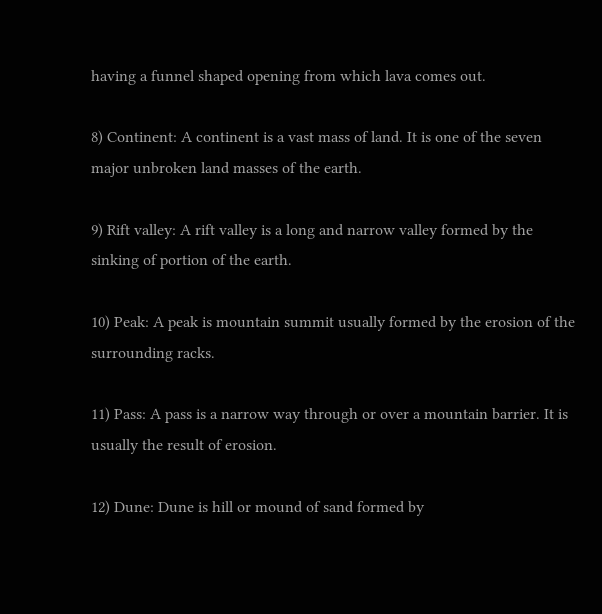having a funnel shaped opening from which lava comes out.

8) Continent: A continent is a vast mass of land. It is one of the seven major unbroken land masses of the earth.

9) Rift valley: A rift valley is a long and narrow valley formed by the sinking of portion of the earth.

10) Peak: A peak is mountain summit usually formed by the erosion of the surrounding racks.

11) Pass: A pass is a narrow way through or over a mountain barrier. It is usually the result of erosion.

12) Dune: Dune is hill or mound of sand formed by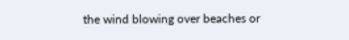the wind blowing over beaches or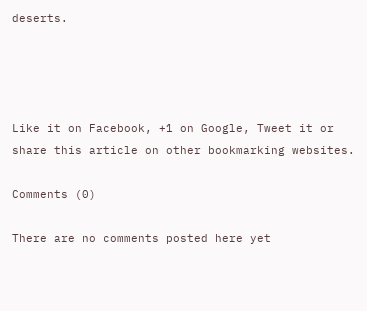deserts.




Like it on Facebook, +1 on Google, Tweet it or share this article on other bookmarking websites.

Comments (0)

There are no comments posted here yet